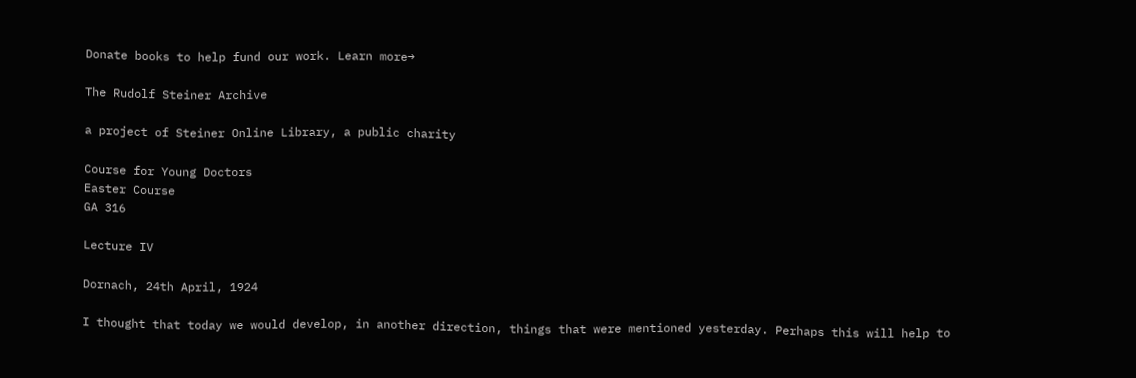Donate books to help fund our work. Learn more→

The Rudolf Steiner Archive

a project of Steiner Online Library, a public charity

Course for Young Doctors
Easter Course
GA 316

Lecture IV

Dornach, 24th April, 1924

I thought that today we would develop, in another direction, things that were mentioned yesterday. Perhaps this will help to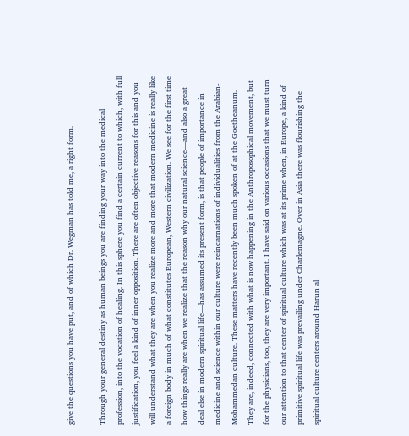give the questions you have put, and of which Dr. Wegman has told me, a right form.

Through your general destiny as human beings you are finding your way into the medical profession, into the vocation of healing. In this sphere you find a certain current to which, with full justification, you feel a kind of inner opposition. There are often objective reasons for this and you will understand what they are when you realize more and more that modern medicine is really like a foreign body in much of what constitutes European, Western civilization. We see for the first time how things really are when we realize that the reason why our natural science—and also a great deal else in modern spiritual life—has assumed its present form, is that people of importance in medicine and science within our culture were reincarnations of individualities from the Arabian-Mohammedan culture. These matters have recently been much spoken of at the Goetheanum. They are, indeed, connected with what is now happening in the Anthroposophical movement, but for the physicians, too, they are very important. I have said on various occasions that we must turn our attention to that center of spiritual culture which was at its prime when, in Europe, a kind of primitive spiritual life was prevailing under Charlemagne. Over in Asia there was flourishing the spiritual culture centers around Harun al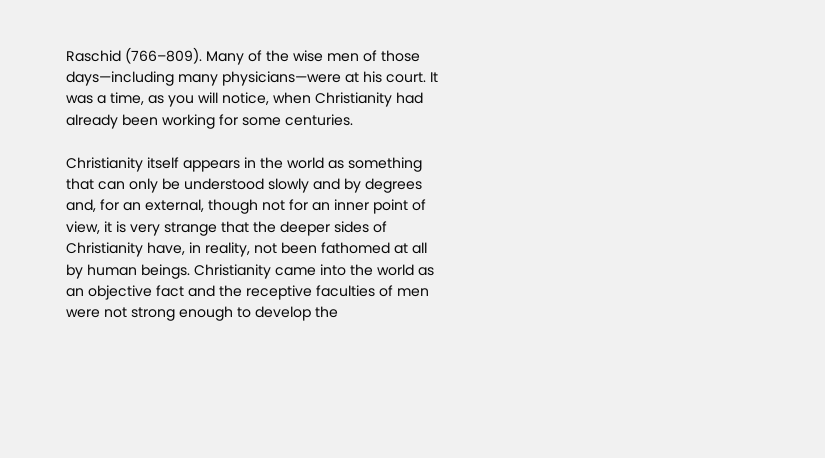Raschid (766–809). Many of the wise men of those days—including many physicians—were at his court. It was a time, as you will notice, when Christianity had already been working for some centuries.

Christianity itself appears in the world as something that can only be understood slowly and by degrees and, for an external, though not for an inner point of view, it is very strange that the deeper sides of Christianity have, in reality, not been fathomed at all by human beings. Christianity came into the world as an objective fact and the receptive faculties of men were not strong enough to develop the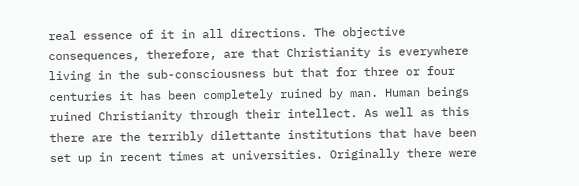real essence of it in all directions. The objective consequences, therefore, are that Christianity is everywhere living in the sub-consciousness but that for three or four centuries it has been completely ruined by man. Human beings ruined Christianity through their intellect. As well as this there are the terribly dilettante institutions that have been set up in recent times at universities. Originally there were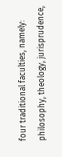four traditional faculties, namely: philosophy, theology, jurisprudence,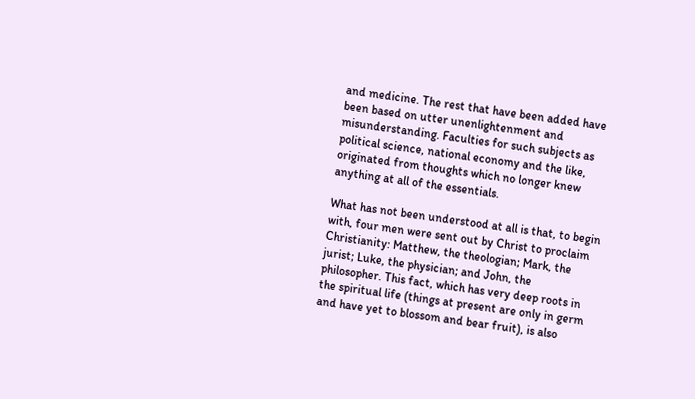and medicine. The rest that have been added have been based on utter unenlightenment and misunderstanding. Faculties for such subjects as political science, national economy and the like, originated from thoughts which no longer knew anything at all of the essentials.

What has not been understood at all is that, to begin with, four men were sent out by Christ to proclaim Christianity: Matthew, the theologian; Mark, the jurist; Luke, the physician; and John, the philosopher. This fact, which has very deep roots in the spiritual life (things at present are only in germ and have yet to blossom and bear fruit), is also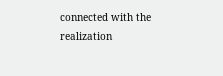connected with the realization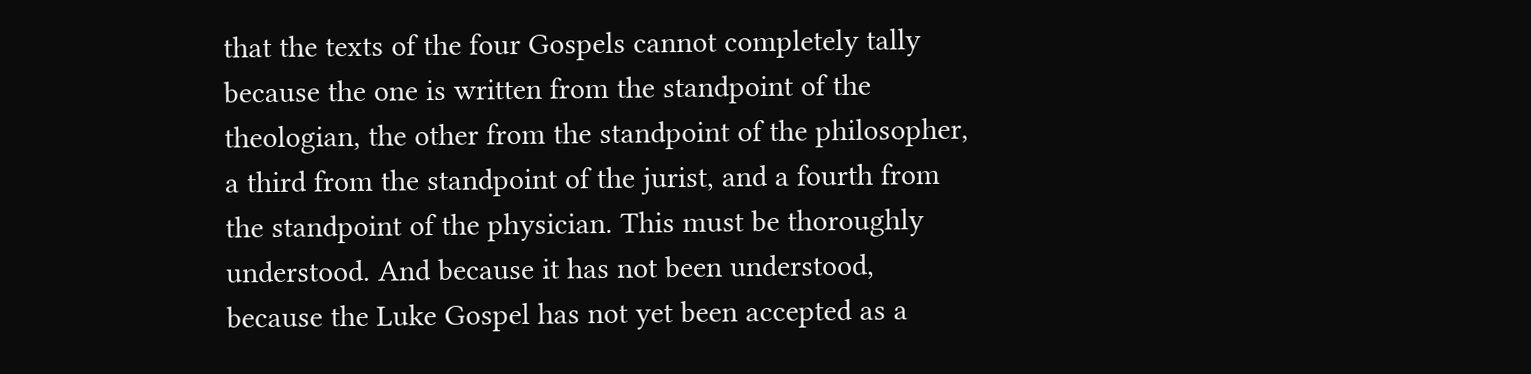that the texts of the four Gospels cannot completely tally because the one is written from the standpoint of the theologian, the other from the standpoint of the philosopher, a third from the standpoint of the jurist, and a fourth from the standpoint of the physician. This must be thoroughly understood. And because it has not been understood, because the Luke Gospel has not yet been accepted as a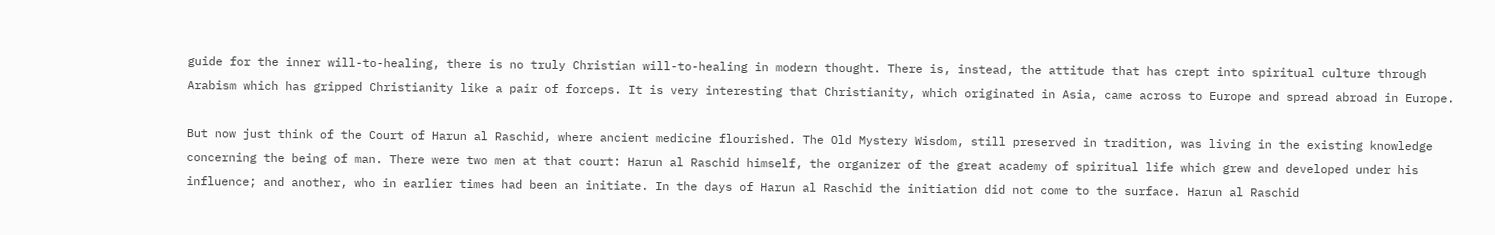guide for the inner will-to-healing, there is no truly Christian will-to-healing in modern thought. There is, instead, the attitude that has crept into spiritual culture through Arabism which has gripped Christianity like a pair of forceps. It is very interesting that Christianity, which originated in Asia, came across to Europe and spread abroad in Europe.

But now just think of the Court of Harun al Raschid, where ancient medicine flourished. The Old Mystery Wisdom, still preserved in tradition, was living in the existing knowledge concerning the being of man. There were two men at that court: Harun al Raschid himself, the organizer of the great academy of spiritual life which grew and developed under his influence; and another, who in earlier times had been an initiate. In the days of Harun al Raschid the initiation did not come to the surface. Harun al Raschid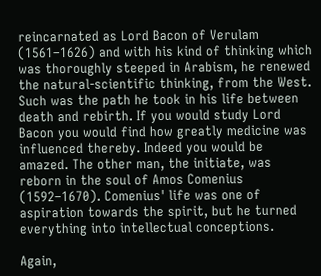reincarnated as Lord Bacon of Verulam (1561–1626) and with his kind of thinking which was thoroughly steeped in Arabism, he renewed the natural-scientific thinking, from the West. Such was the path he took in his life between death and rebirth. If you would study Lord Bacon you would find how greatly medicine was influenced thereby. Indeed you would be amazed. The other man, the initiate, was reborn in the soul of Amos Comenius (1592–1670). Comenius' life was one of aspiration towards the spirit, but he turned everything into intellectual conceptions.

Again,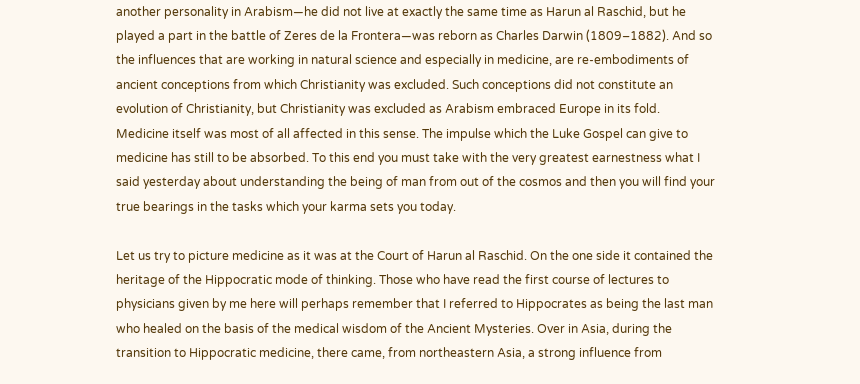another personality in Arabism—he did not live at exactly the same time as Harun al Raschid, but he played a part in the battle of Zeres de la Frontera—was reborn as Charles Darwin (1809–1882). And so the influences that are working in natural science and especially in medicine, are re-embodiments of ancient conceptions from which Christianity was excluded. Such conceptions did not constitute an evolution of Christianity, but Christianity was excluded as Arabism embraced Europe in its fold. Medicine itself was most of all affected in this sense. The impulse which the Luke Gospel can give to medicine has still to be absorbed. To this end you must take with the very greatest earnestness what I said yesterday about understanding the being of man from out of the cosmos and then you will find your true bearings in the tasks which your karma sets you today.

Let us try to picture medicine as it was at the Court of Harun al Raschid. On the one side it contained the heritage of the Hippocratic mode of thinking. Those who have read the first course of lectures to physicians given by me here will perhaps remember that I referred to Hippocrates as being the last man who healed on the basis of the medical wisdom of the Ancient Mysteries. Over in Asia, during the transition to Hippocratic medicine, there came, from northeastern Asia, a strong influence from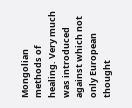Mongolian methods of healing. Very much was introduced against which not only European thought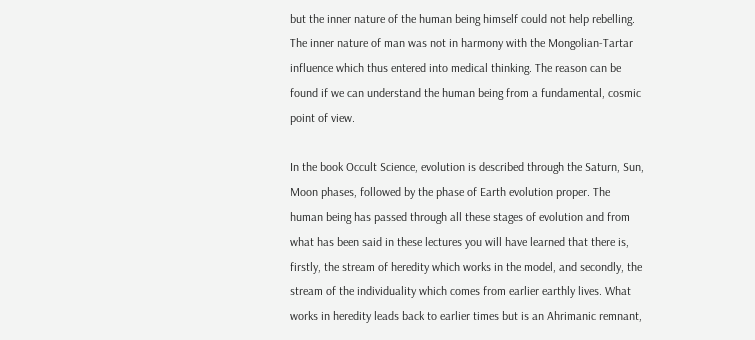but the inner nature of the human being himself could not help rebelling. The inner nature of man was not in harmony with the Mongolian-Tartar influence which thus entered into medical thinking. The reason can be found if we can understand the human being from a fundamental, cosmic point of view.

In the book Occult Science, evolution is described through the Saturn, Sun, Moon phases, followed by the phase of Earth evolution proper. The human being has passed through all these stages of evolution and from what has been said in these lectures you will have learned that there is, firstly, the stream of heredity which works in the model, and secondly, the stream of the individuality which comes from earlier earthly lives. What works in heredity leads back to earlier times but is an Ahrimanic remnant,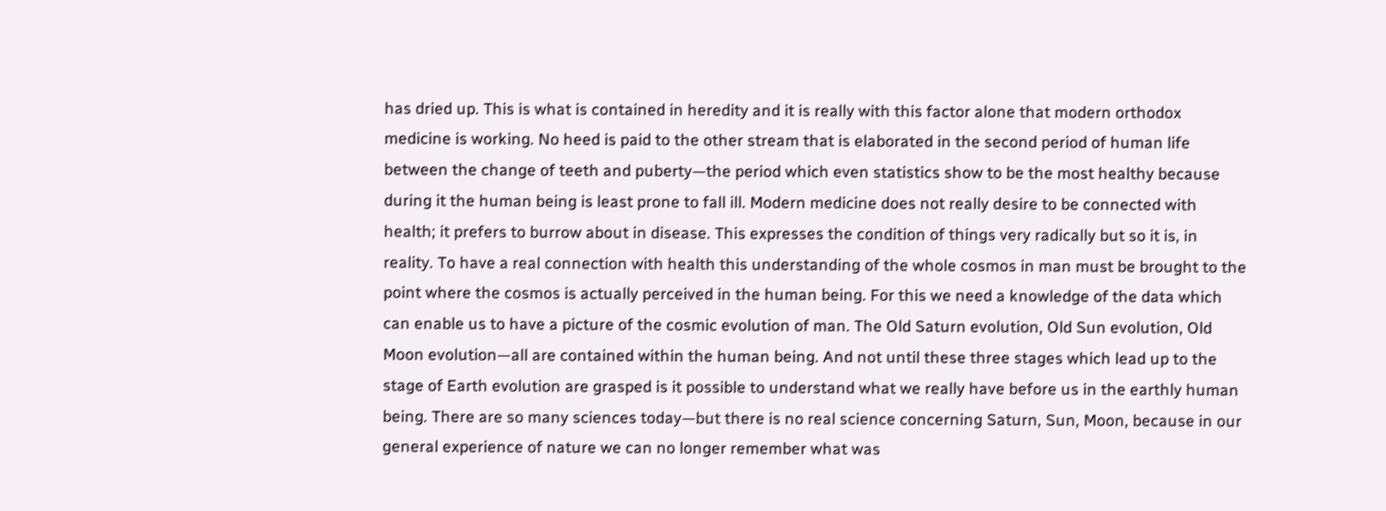has dried up. This is what is contained in heredity and it is really with this factor alone that modern orthodox medicine is working. No heed is paid to the other stream that is elaborated in the second period of human life between the change of teeth and puberty—the period which even statistics show to be the most healthy because during it the human being is least prone to fall ill. Modern medicine does not really desire to be connected with health; it prefers to burrow about in disease. This expresses the condition of things very radically but so it is, in reality. To have a real connection with health this understanding of the whole cosmos in man must be brought to the point where the cosmos is actually perceived in the human being. For this we need a knowledge of the data which can enable us to have a picture of the cosmic evolution of man. The Old Saturn evolution, Old Sun evolution, Old Moon evolution—all are contained within the human being. And not until these three stages which lead up to the stage of Earth evolution are grasped is it possible to understand what we really have before us in the earthly human being. There are so many sciences today—but there is no real science concerning Saturn, Sun, Moon, because in our general experience of nature we can no longer remember what was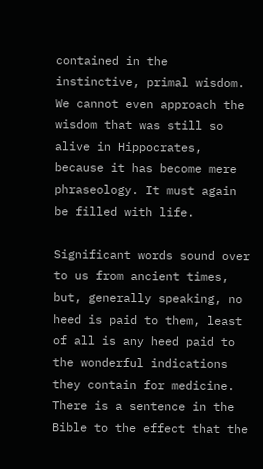contained in the instinctive, primal wisdom. We cannot even approach the wisdom that was still so alive in Hippocrates, because it has become mere phraseology. It must again be filled with life.

Significant words sound over to us from ancient times, but, generally speaking, no heed is paid to them, least of all is any heed paid to the wonderful indications they contain for medicine. There is a sentence in the Bible to the effect that the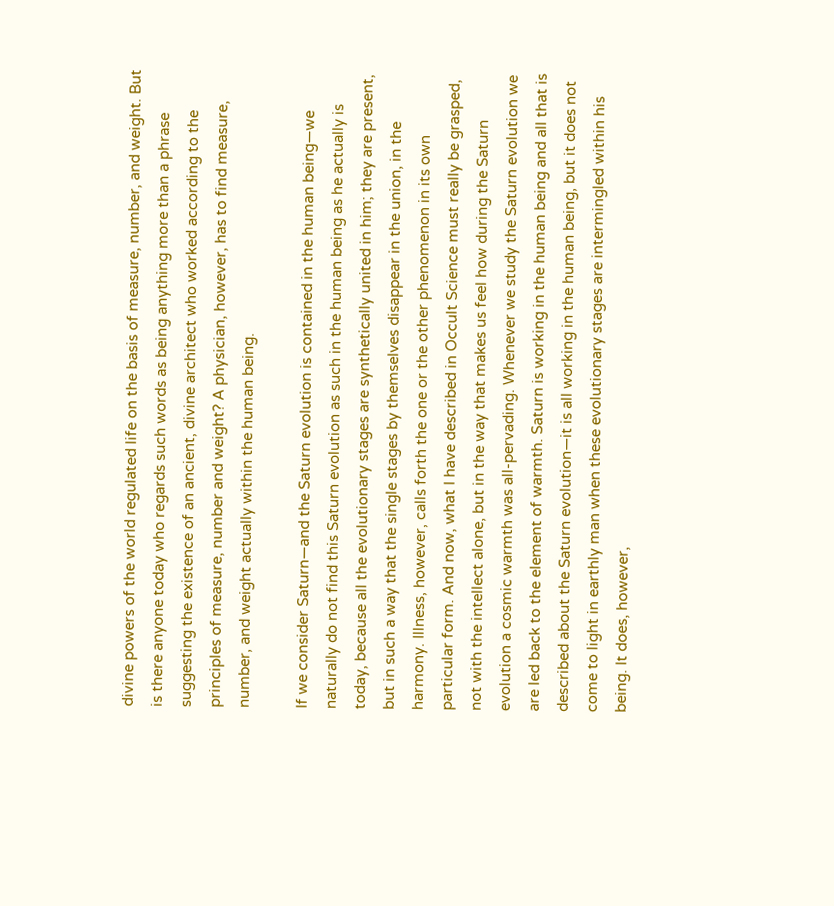divine powers of the world regulated life on the basis of measure, number, and weight. But is there anyone today who regards such words as being anything more than a phrase suggesting the existence of an ancient, divine architect who worked according to the principles of measure, number and weight? A physician, however, has to find measure, number, and weight actually within the human being.

If we consider Saturn—and the Saturn evolution is contained in the human being—we naturally do not find this Saturn evolution as such in the human being as he actually is today, because all the evolutionary stages are synthetically united in him; they are present, but in such a way that the single stages by themselves disappear in the union, in the harmony. Illness, however, calls forth the one or the other phenomenon in its own particular form. And now, what I have described in Occult Science must really be grasped, not with the intellect alone, but in the way that makes us feel how during the Saturn evolution a cosmic warmth was all-pervading. Whenever we study the Saturn evolution we are led back to the element of warmth. Saturn is working in the human being and all that is described about the Saturn evolution—it is all working in the human being, but it does not come to light in earthly man when these evolutionary stages are intermingled within his being. It does, however,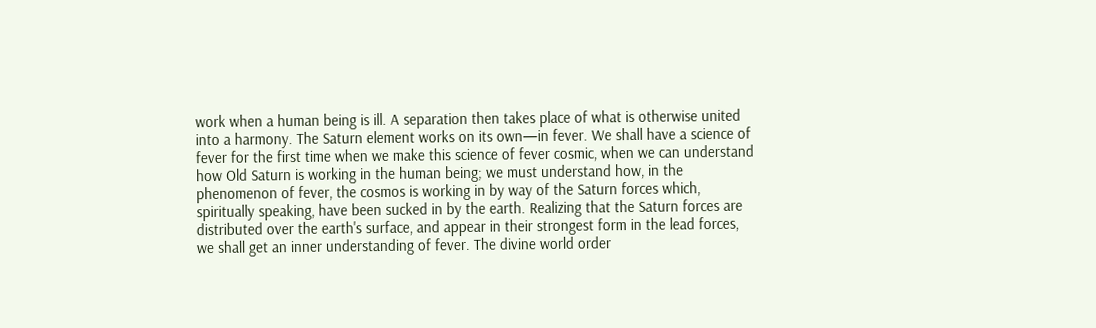work when a human being is ill. A separation then takes place of what is otherwise united into a harmony. The Saturn element works on its own—in fever. We shall have a science of fever for the first time when we make this science of fever cosmic, when we can understand how Old Saturn is working in the human being; we must understand how, in the phenomenon of fever, the cosmos is working in by way of the Saturn forces which, spiritually speaking, have been sucked in by the earth. Realizing that the Saturn forces are distributed over the earth's surface, and appear in their strongest form in the lead forces, we shall get an inner understanding of fever. The divine world order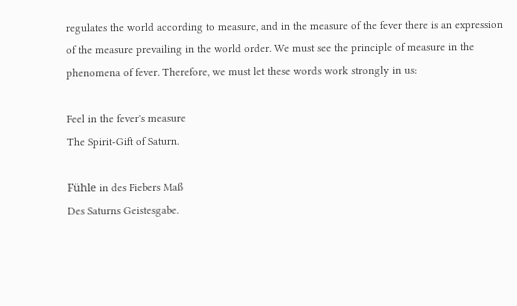regulates the world according to measure, and in the measure of the fever there is an expression of the measure prevailing in the world order. We must see the principle of measure in the phenomena of fever. Therefore, we must let these words work strongly in us:

Feel in the fever's measure
The Spirit-Gift of Saturn.

Fühle in des Fiebers Maß
Des Saturns Geistesgabe.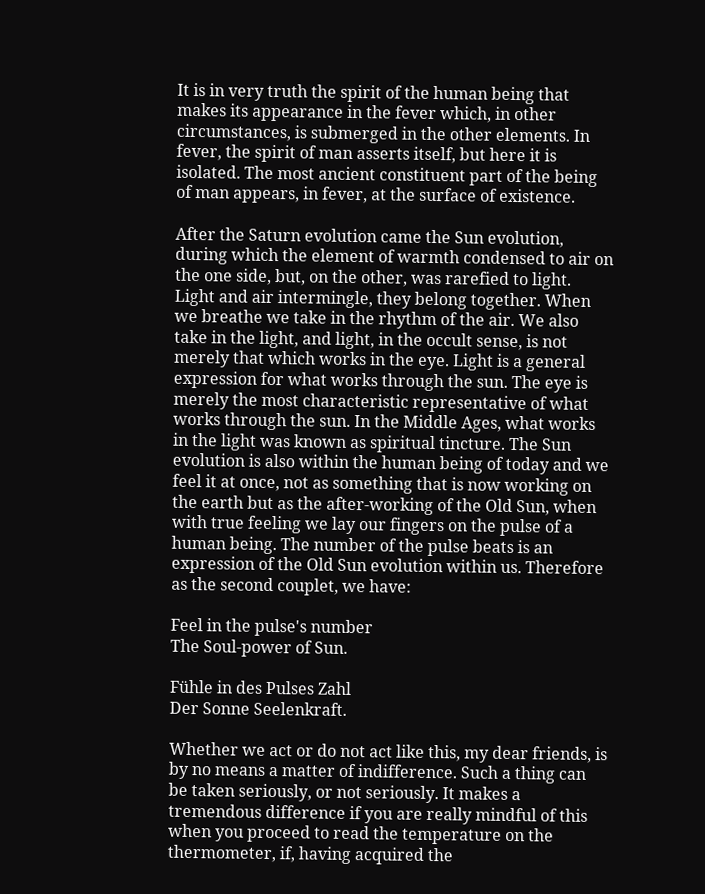It is in very truth the spirit of the human being that makes its appearance in the fever which, in other circumstances, is submerged in the other elements. In fever, the spirit of man asserts itself, but here it is isolated. The most ancient constituent part of the being of man appears, in fever, at the surface of existence.

After the Saturn evolution came the Sun evolution, during which the element of warmth condensed to air on the one side, but, on the other, was rarefied to light. Light and air intermingle, they belong together. When we breathe we take in the rhythm of the air. We also take in the light, and light, in the occult sense, is not merely that which works in the eye. Light is a general expression for what works through the sun. The eye is merely the most characteristic representative of what works through the sun. In the Middle Ages, what works in the light was known as spiritual tincture. The Sun evolution is also within the human being of today and we feel it at once, not as something that is now working on the earth but as the after-working of the Old Sun, when with true feeling we lay our fingers on the pulse of a human being. The number of the pulse beats is an expression of the Old Sun evolution within us. Therefore as the second couplet, we have:

Feel in the pulse's number
The Soul-power of Sun.

Fühle in des Pulses Zahl
Der Sonne Seelenkraft.

Whether we act or do not act like this, my dear friends, is by no means a matter of indifference. Such a thing can be taken seriously, or not seriously. It makes a tremendous difference if you are really mindful of this when you proceed to read the temperature on the thermometer, if, having acquired the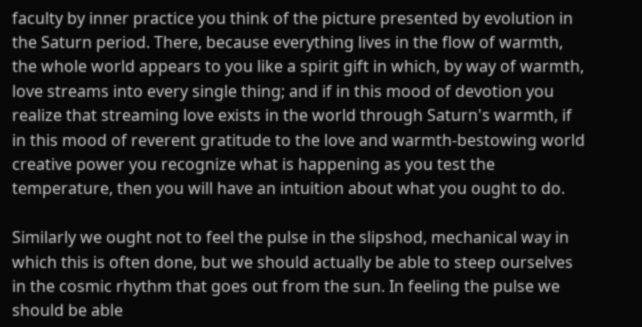faculty by inner practice you think of the picture presented by evolution in the Saturn period. There, because everything lives in the flow of warmth, the whole world appears to you like a spirit gift in which, by way of warmth, love streams into every single thing; and if in this mood of devotion you realize that streaming love exists in the world through Saturn's warmth, if in this mood of reverent gratitude to the love and warmth-bestowing world creative power you recognize what is happening as you test the temperature, then you will have an intuition about what you ought to do.

Similarly we ought not to feel the pulse in the slipshod, mechanical way in which this is often done, but we should actually be able to steep ourselves in the cosmic rhythm that goes out from the sun. In feeling the pulse we should be able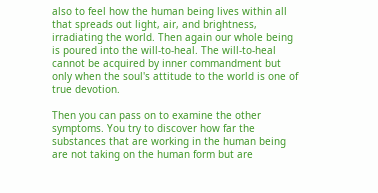also to feel how the human being lives within all that spreads out light, air, and brightness, irradiating the world. Then again our whole being is poured into the will-to-heal. The will-to-heal cannot be acquired by inner commandment but only when the soul's attitude to the world is one of true devotion.

Then you can pass on to examine the other symptoms. You try to discover how far the substances that are working in the human being are not taking on the human form but are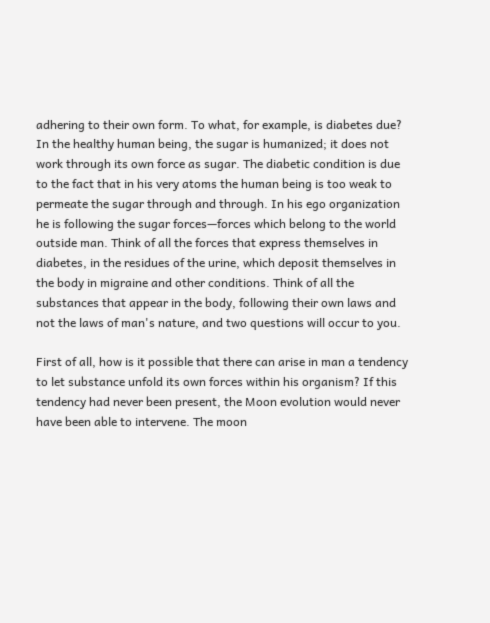adhering to their own form. To what, for example, is diabetes due? In the healthy human being, the sugar is humanized; it does not work through its own force as sugar. The diabetic condition is due to the fact that in his very atoms the human being is too weak to permeate the sugar through and through. In his ego organization he is following the sugar forces—forces which belong to the world outside man. Think of all the forces that express themselves in diabetes, in the residues of the urine, which deposit themselves in the body in migraine and other conditions. Think of all the substances that appear in the body, following their own laws and not the laws of man's nature, and two questions will occur to you.

First of all, how is it possible that there can arise in man a tendency to let substance unfold its own forces within his organism? If this tendency had never been present, the Moon evolution would never have been able to intervene. The moon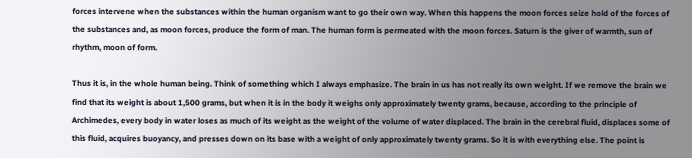forces intervene when the substances within the human organism want to go their own way. When this happens the moon forces seize hold of the forces of the substances and, as moon forces, produce the form of man. The human form is permeated with the moon forces. Saturn is the giver of warmth, sun of rhythm, moon of form.

Thus it is, in the whole human being. Think of something which I always emphasize. The brain in us has not really its own weight. If we remove the brain we find that its weight is about 1,500 grams, but when it is in the body it weighs only approximately twenty grams, because, according to the principle of Archimedes, every body in water loses as much of its weight as the weight of the volume of water displaced. The brain in the cerebral fluid, displaces some of this fluid, acquires buoyancy, and presses down on its base with a weight of only approximately twenty grams. So it is with everything else. The point is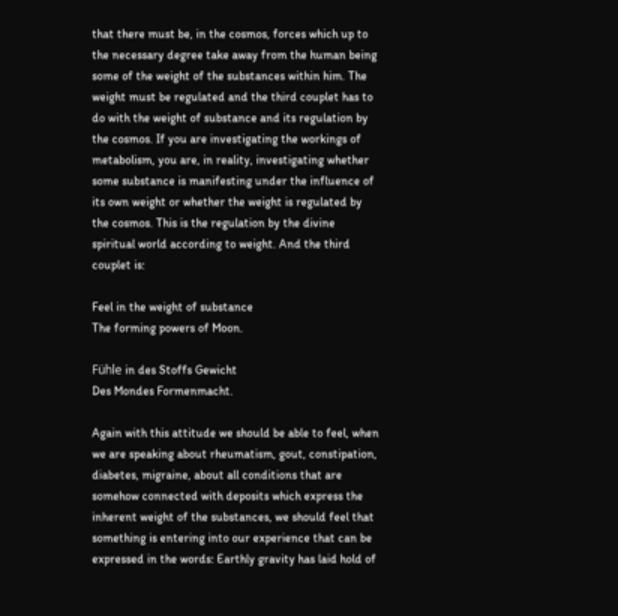that there must be, in the cosmos, forces which up to the necessary degree take away from the human being some of the weight of the substances within him. The weight must be regulated and the third couplet has to do with the weight of substance and its regulation by the cosmos. If you are investigating the workings of metabolism, you are, in reality, investigating whether some substance is manifesting under the influence of its own weight or whether the weight is regulated by the cosmos. This is the regulation by the divine spiritual world according to weight. And the third couplet is:

Feel in the weight of substance
The forming powers of Moon.

Fühle in des Stoffs Gewicht
Des Mondes Formenmacht.

Again with this attitude we should be able to feel, when we are speaking about rheumatism, gout, constipation, diabetes, migraine, about all conditions that are somehow connected with deposits which express the inherent weight of the substances, we should feel that something is entering into our experience that can be expressed in the words: Earthly gravity has laid hold of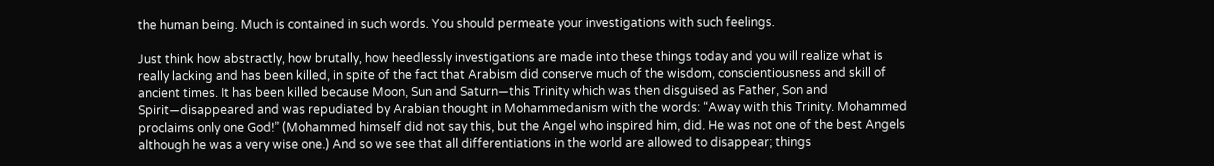the human being. Much is contained in such words. You should permeate your investigations with such feelings.

Just think how abstractly, how brutally, how heedlessly investigations are made into these things today and you will realize what is really lacking and has been killed, in spite of the fact that Arabism did conserve much of the wisdom, conscientiousness and skill of ancient times. It has been killed because Moon, Sun and Saturn—this Trinity which was then disguised as Father, Son and Spirit—disappeared and was repudiated by Arabian thought in Mohammedanism with the words: “Away with this Trinity. Mohammed proclaims only one God!” (Mohammed himself did not say this, but the Angel who inspired him, did. He was not one of the best Angels although he was a very wise one.) And so we see that all differentiations in the world are allowed to disappear; things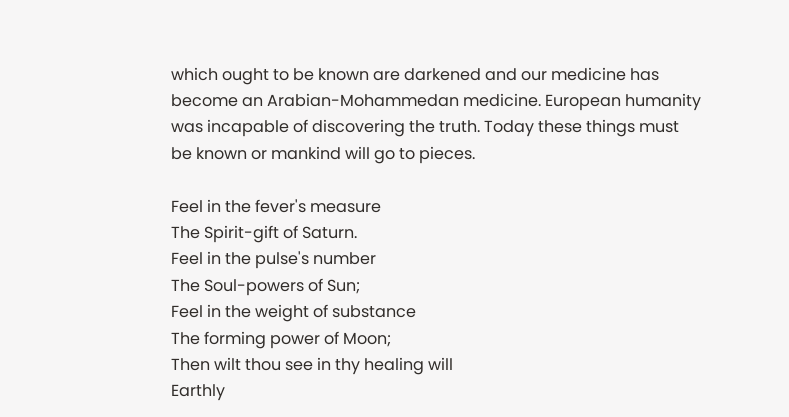which ought to be known are darkened and our medicine has become an Arabian-Mohammedan medicine. European humanity was incapable of discovering the truth. Today these things must be known or mankind will go to pieces.

Feel in the fever's measure
The Spirit-gift of Saturn.
Feel in the pulse's number
The Soul-powers of Sun;
Feel in the weight of substance
The forming power of Moon;
Then wilt thou see in thy healing will
Earthly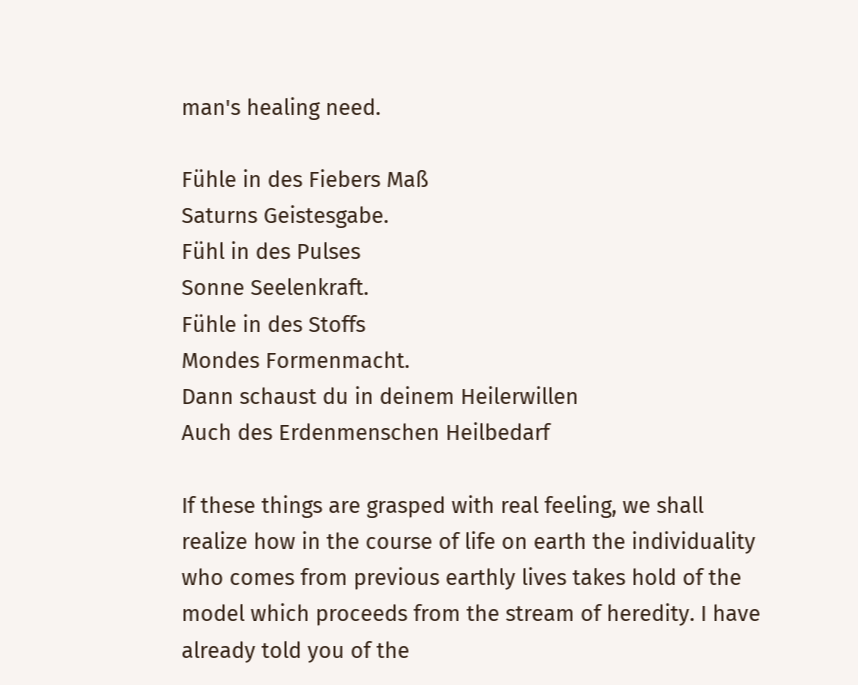man's healing need.

Fühle in des Fiebers Maß
Saturns Geistesgabe.
Fühl in des Pulses
Sonne Seelenkraft.
Fühle in des Stoffs
Mondes Formenmacht.
Dann schaust du in deinem Heilerwillen
Auch des Erdenmenschen Heilbedarf

If these things are grasped with real feeling, we shall realize how in the course of life on earth the individuality who comes from previous earthly lives takes hold of the model which proceeds from the stream of heredity. I have already told you of the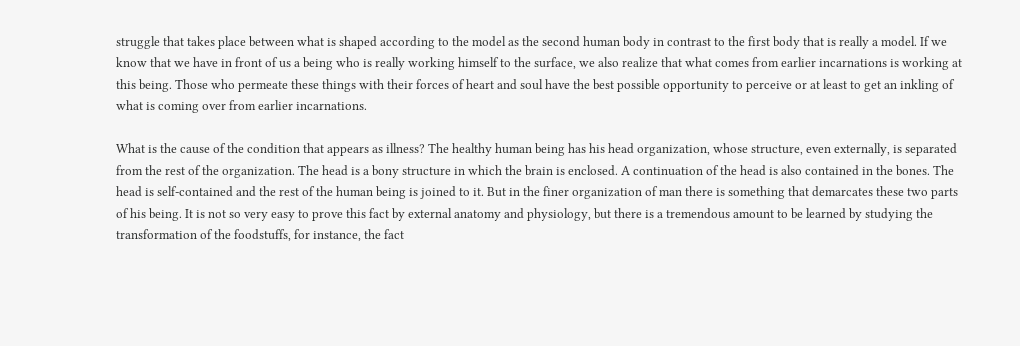struggle that takes place between what is shaped according to the model as the second human body in contrast to the first body that is really a model. If we know that we have in front of us a being who is really working himself to the surface, we also realize that what comes from earlier incarnations is working at this being. Those who permeate these things with their forces of heart and soul have the best possible opportunity to perceive or at least to get an inkling of what is coming over from earlier incarnations.

What is the cause of the condition that appears as illness? The healthy human being has his head organization, whose structure, even externally, is separated from the rest of the organization. The head is a bony structure in which the brain is enclosed. A continuation of the head is also contained in the bones. The head is self-contained and the rest of the human being is joined to it. But in the finer organization of man there is something that demarcates these two parts of his being. It is not so very easy to prove this fact by external anatomy and physiology, but there is a tremendous amount to be learned by studying the transformation of the foodstuffs, for instance, the fact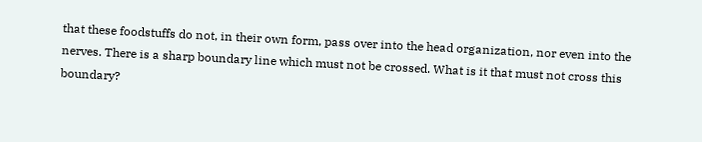that these foodstuffs do not, in their own form, pass over into the head organization, nor even into the nerves. There is a sharp boundary line which must not be crossed. What is it that must not cross this boundary?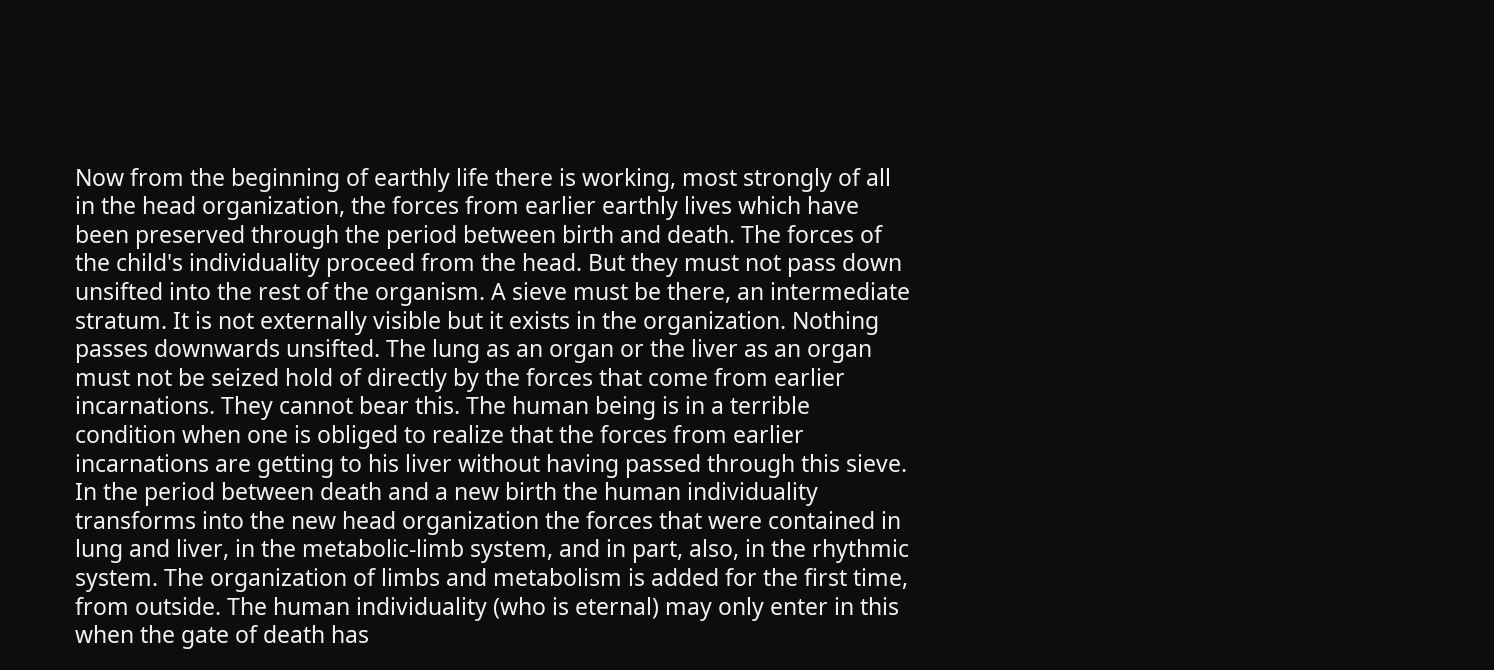Now from the beginning of earthly life there is working, most strongly of all in the head organization, the forces from earlier earthly lives which have been preserved through the period between birth and death. The forces of the child's individuality proceed from the head. But they must not pass down unsifted into the rest of the organism. A sieve must be there, an intermediate stratum. It is not externally visible but it exists in the organization. Nothing passes downwards unsifted. The lung as an organ or the liver as an organ must not be seized hold of directly by the forces that come from earlier incarnations. They cannot bear this. The human being is in a terrible condition when one is obliged to realize that the forces from earlier incarnations are getting to his liver without having passed through this sieve. In the period between death and a new birth the human individuality transforms into the new head organization the forces that were contained in lung and liver, in the metabolic-limb system, and in part, also, in the rhythmic system. The organization of limbs and metabolism is added for the first time, from outside. The human individuality (who is eternal) may only enter in this when the gate of death has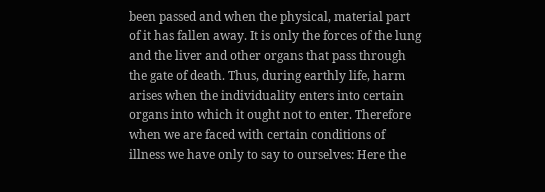been passed and when the physical, material part of it has fallen away. It is only the forces of the lung and the liver and other organs that pass through the gate of death. Thus, during earthly life, harm arises when the individuality enters into certain organs into which it ought not to enter. Therefore when we are faced with certain conditions of illness we have only to say to ourselves: Here the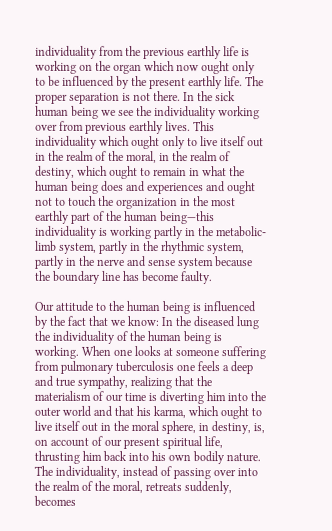individuality from the previous earthly life is working on the organ which now ought only to be influenced by the present earthly life. The proper separation is not there. In the sick human being we see the individuality working over from previous earthly lives. This individuality which ought only to live itself out in the realm of the moral, in the realm of destiny, which ought to remain in what the human being does and experiences and ought not to touch the organization in the most earthly part of the human being—this individuality is working partly in the metabolic-limb system, partly in the rhythmic system, partly in the nerve and sense system because the boundary line has become faulty.

Our attitude to the human being is influenced by the fact that we know: In the diseased lung the individuality of the human being is working. When one looks at someone suffering from pulmonary tuberculosis one feels a deep and true sympathy, realizing that the materialism of our time is diverting him into the outer world and that his karma, which ought to live itself out in the moral sphere, in destiny, is, on account of our present spiritual life, thrusting him back into his own bodily nature. The individuality, instead of passing over into the realm of the moral, retreats suddenly, becomes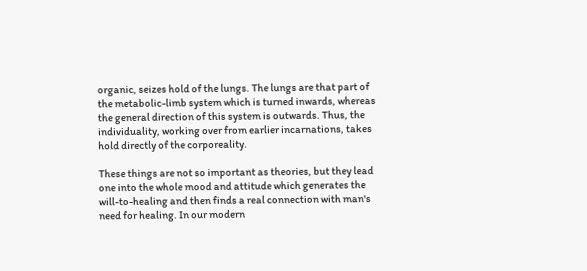organic, seizes hold of the lungs. The lungs are that part of the metabolic-limb system which is turned inwards, whereas the general direction of this system is outwards. Thus, the individuality, working over from earlier incarnations, takes hold directly of the corporeality.

These things are not so important as theories, but they lead one into the whole mood and attitude which generates the will-to-healing and then finds a real connection with man's need for healing. In our modern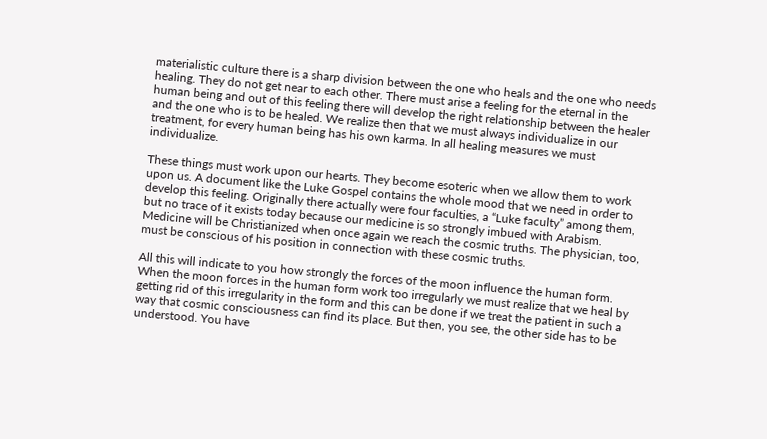materialistic culture there is a sharp division between the one who heals and the one who needs healing. They do not get near to each other. There must arise a feeling for the eternal in the human being and out of this feeling there will develop the right relationship between the healer and the one who is to be healed. We realize then that we must always individualize in our treatment, for every human being has his own karma. In all healing measures we must individualize.

These things must work upon our hearts. They become esoteric when we allow them to work upon us. A document like the Luke Gospel contains the whole mood that we need in order to develop this feeling. Originally there actually were four faculties, a “Luke faculty” among them, but no trace of it exists today because our medicine is so strongly imbued with Arabism. Medicine will be Christianized when once again we reach the cosmic truths. The physician, too, must be conscious of his position in connection with these cosmic truths.

All this will indicate to you how strongly the forces of the moon influence the human form. When the moon forces in the human form work too irregularly we must realize that we heal by getting rid of this irregularity in the form and this can be done if we treat the patient in such a way that cosmic consciousness can find its place. But then, you see, the other side has to be understood. You have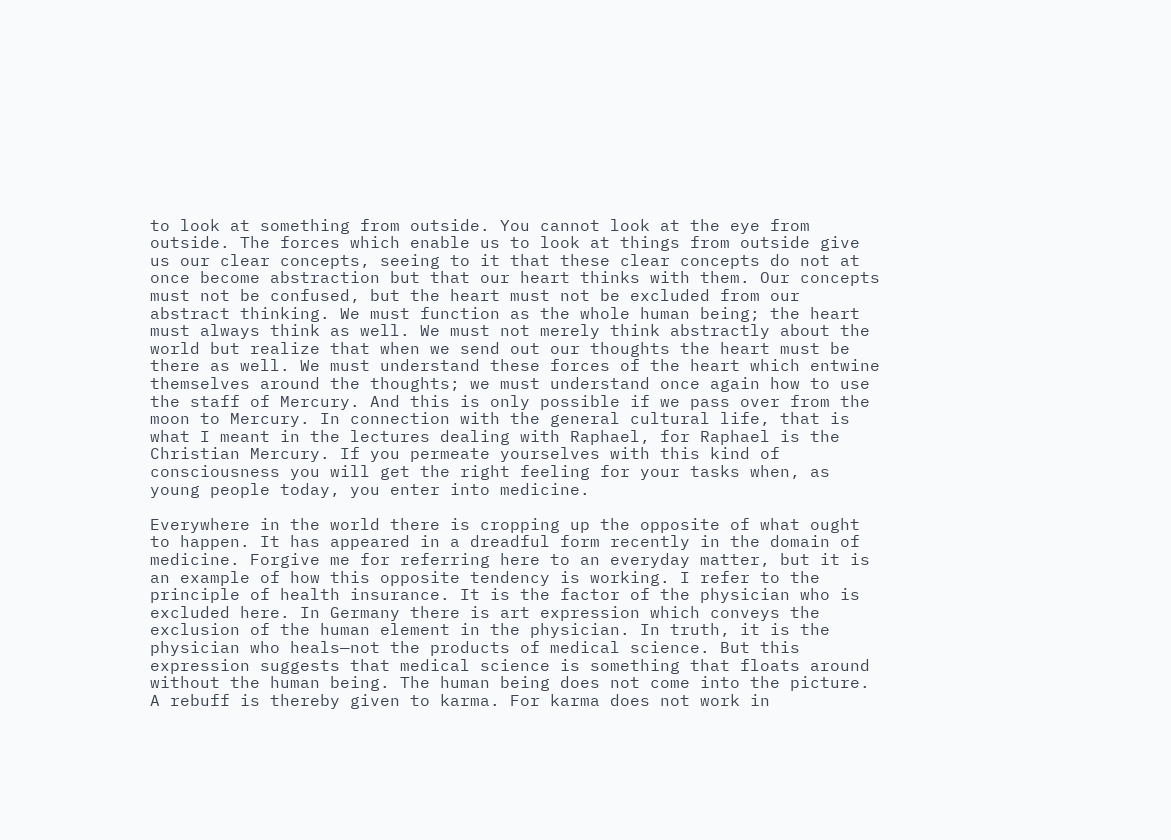to look at something from outside. You cannot look at the eye from outside. The forces which enable us to look at things from outside give us our clear concepts, seeing to it that these clear concepts do not at once become abstraction but that our heart thinks with them. Our concepts must not be confused, but the heart must not be excluded from our abstract thinking. We must function as the whole human being; the heart must always think as well. We must not merely think abstractly about the world but realize that when we send out our thoughts the heart must be there as well. We must understand these forces of the heart which entwine themselves around the thoughts; we must understand once again how to use the staff of Mercury. And this is only possible if we pass over from the moon to Mercury. In connection with the general cultural life, that is what I meant in the lectures dealing with Raphael, for Raphael is the Christian Mercury. If you permeate yourselves with this kind of consciousness you will get the right feeling for your tasks when, as young people today, you enter into medicine.

Everywhere in the world there is cropping up the opposite of what ought to happen. It has appeared in a dreadful form recently in the domain of medicine. Forgive me for referring here to an everyday matter, but it is an example of how this opposite tendency is working. I refer to the principle of health insurance. It is the factor of the physician who is excluded here. In Germany there is art expression which conveys the exclusion of the human element in the physician. In truth, it is the physician who heals—not the products of medical science. But this expression suggests that medical science is something that floats around without the human being. The human being does not come into the picture. A rebuff is thereby given to karma. For karma does not work in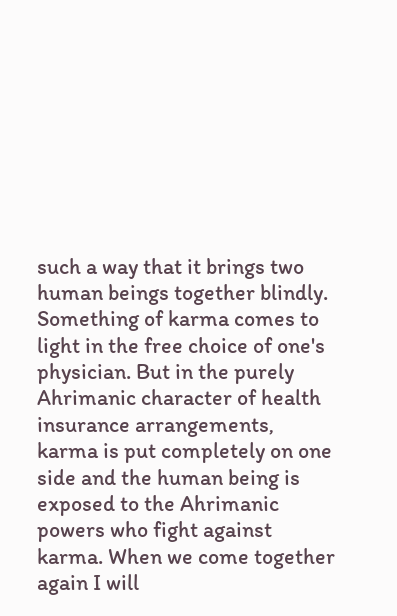such a way that it brings two human beings together blindly. Something of karma comes to light in the free choice of one's physician. But in the purely Ahrimanic character of health insurance arrangements, karma is put completely on one side and the human being is exposed to the Ahrimanic powers who fight against karma. When we come together again I will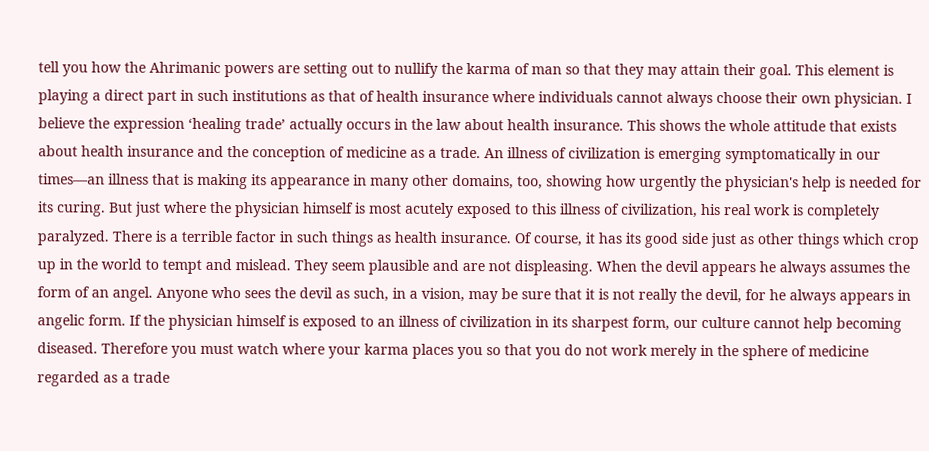tell you how the Ahrimanic powers are setting out to nullify the karma of man so that they may attain their goal. This element is playing a direct part in such institutions as that of health insurance where individuals cannot always choose their own physician. I believe the expression ‘healing trade’ actually occurs in the law about health insurance. This shows the whole attitude that exists about health insurance and the conception of medicine as a trade. An illness of civilization is emerging symptomatically in our times—an illness that is making its appearance in many other domains, too, showing how urgently the physician's help is needed for its curing. But just where the physician himself is most acutely exposed to this illness of civilization, his real work is completely paralyzed. There is a terrible factor in such things as health insurance. Of course, it has its good side just as other things which crop up in the world to tempt and mislead. They seem plausible and are not displeasing. When the devil appears he always assumes the form of an angel. Anyone who sees the devil as such, in a vision, may be sure that it is not really the devil, for he always appears in angelic form. If the physician himself is exposed to an illness of civilization in its sharpest form, our culture cannot help becoming diseased. Therefore you must watch where your karma places you so that you do not work merely in the sphere of medicine regarded as a trade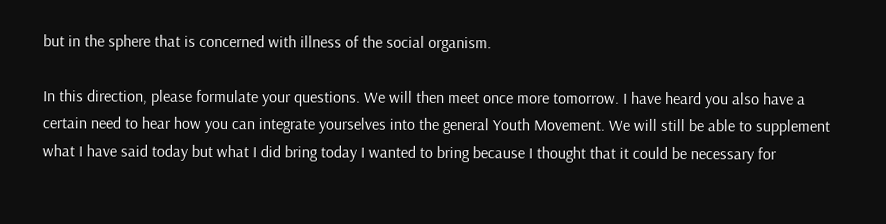but in the sphere that is concerned with illness of the social organism.

In this direction, please formulate your questions. We will then meet once more tomorrow. I have heard you also have a certain need to hear how you can integrate yourselves into the general Youth Movement. We will still be able to supplement what I have said today but what I did bring today I wanted to bring because I thought that it could be necessary for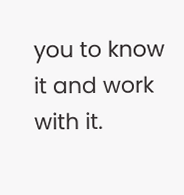you to know it and work with it.